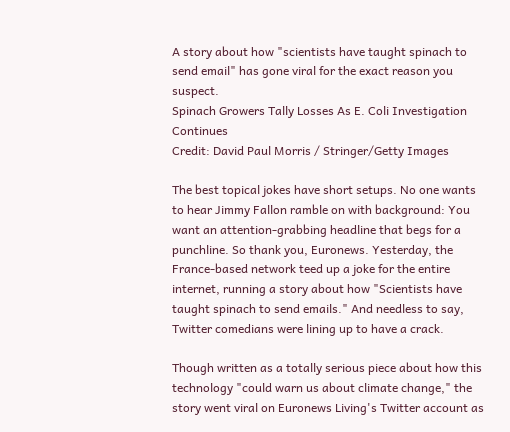A story about how "scientists have taught spinach to send email" has gone viral for the exact reason you suspect.
Spinach Growers Tally Losses As E. Coli Investigation Continues
Credit: David Paul Morris / Stringer/Getty Images

The best topical jokes have short setups. No one wants to hear Jimmy Fallon ramble on with background: You want an attention-grabbing headline that begs for a punchline. So thank you, Euronews. Yesterday, the France-based network teed up a joke for the entire internet, running a story about how "Scientists have taught spinach to send emails." And needless to say, Twitter comedians were lining up to have a crack.

Though written as a totally serious piece about how this technology "could warn us about climate change," the story went viral on Euronews Living's Twitter account as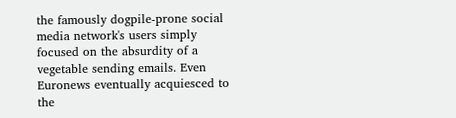the famously dogpile-prone social media network's users simply focused on the absurdity of a vegetable sending emails. Even Euronews eventually acquiesced to the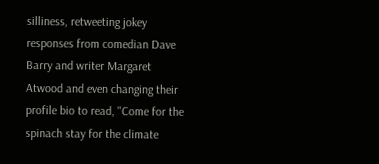silliness, retweeting jokey responses from comedian Dave Barry and writer Margaret Atwood and even changing their profile bio to read, "Come for the spinach stay for the climate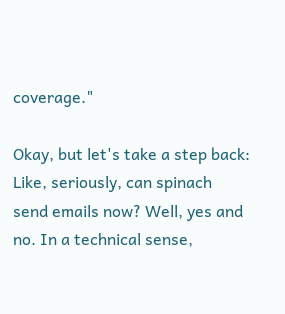coverage."

Okay, but let's take a step back: Like, seriously, can spinach send emails now? Well, yes and no. In a technical sense,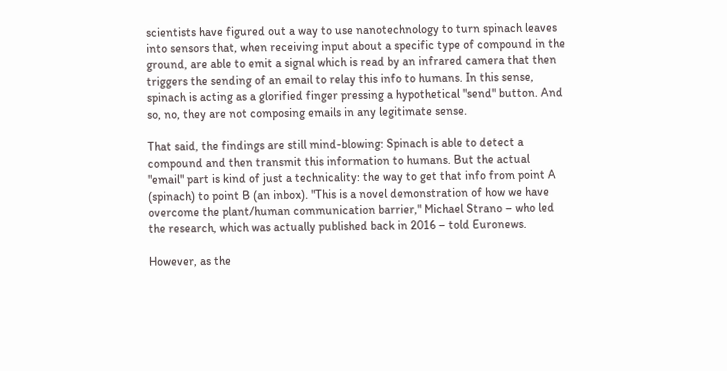scientists have figured out a way to use nanotechnology to turn spinach leaves into sensors that, when receiving input about a specific type of compound in the ground, are able to emit a signal which is read by an infrared camera that then triggers the sending of an email to relay this info to humans. In this sense, spinach is acting as a glorified finger pressing a hypothetical "send" button. And so, no, they are not composing emails in any legitimate sense.

That said, the findings are still mind-blowing: Spinach is able to detect a compound and then transmit this information to humans. But the actual "email" part is kind of just a technicality: the way to get that info from point A (spinach) to point B (an inbox). "This is a novel demonstration of how we have overcome the plant/human communication barrier," Michael Strano – who led the research, which was actually published back in 2016 – told Euronews.

However, as the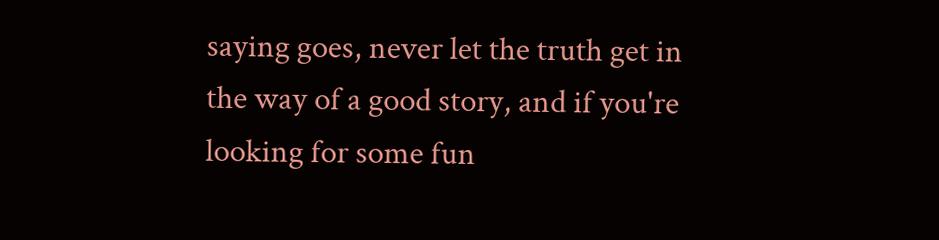saying goes, never let the truth get in the way of a good story, and if you're looking for some fun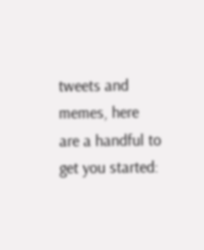tweets and memes, here are a handful to get you started: